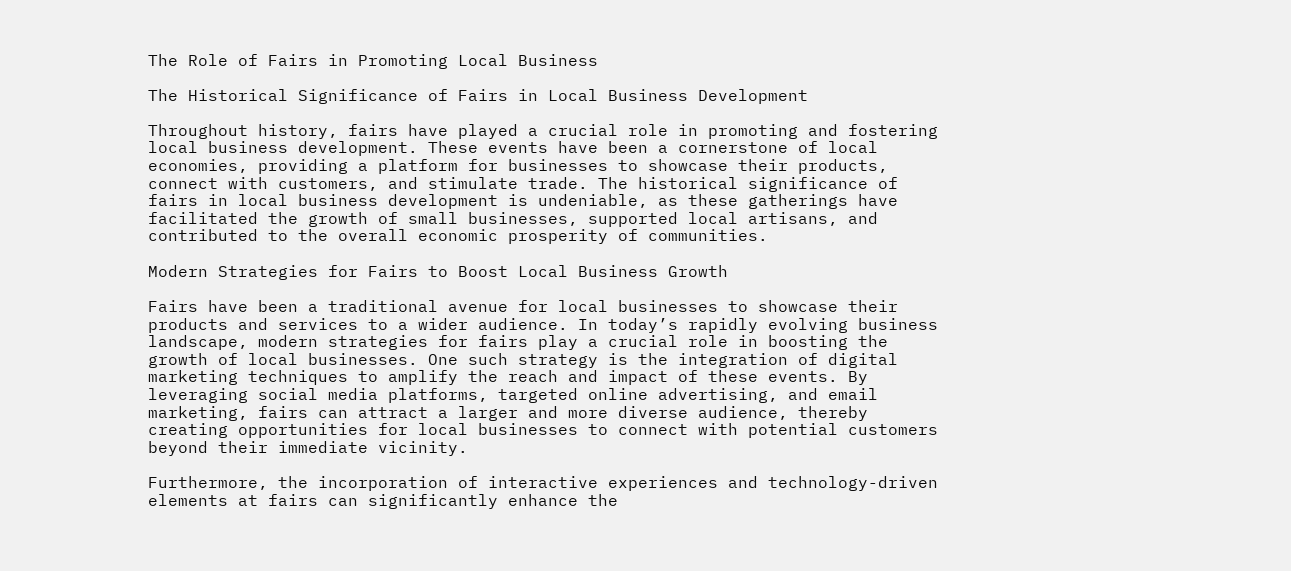The Role of Fairs in Promoting Local Business

The Historical Significance of Fairs in Local Business Development

Throughout history, fairs have played a crucial role in promoting and fostering local business development. These events have been a cornerstone of local economies, providing a platform for businesses to showcase their products, connect with customers, and stimulate trade. The historical significance of fairs in local business development is undeniable, as these gatherings have facilitated the growth of small businesses, supported local artisans, and contributed to the overall economic prosperity of communities.

Modern Strategies for Fairs to Boost Local Business Growth

Fairs have been a traditional avenue for local businesses to showcase their products and services to a wider audience. In today’s rapidly evolving business landscape, modern strategies for fairs play a crucial role in boosting the growth of local businesses. One such strategy is the integration of digital marketing techniques to amplify the reach and impact of these events. By leveraging social media platforms, targeted online advertising, and email marketing, fairs can attract a larger and more diverse audience, thereby creating opportunities for local businesses to connect with potential customers beyond their immediate vicinity.

Furthermore, the incorporation of interactive experiences and technology-driven elements at fairs can significantly enhance the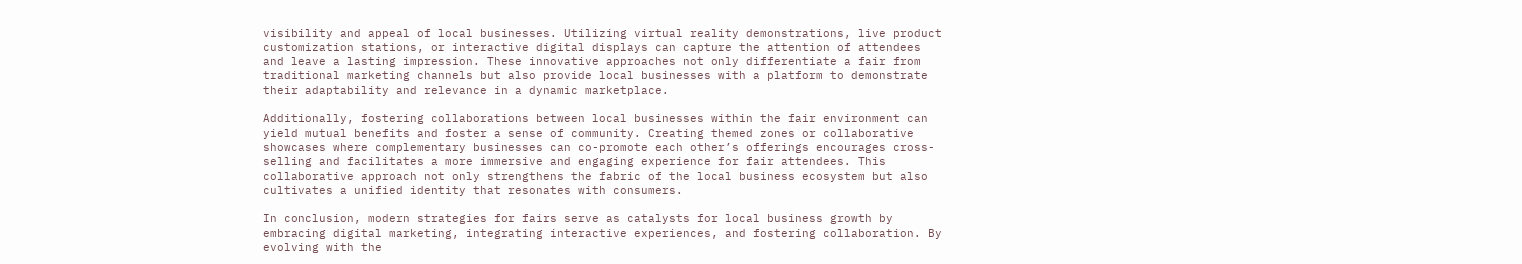visibility and appeal of local businesses. Utilizing virtual reality demonstrations, live product customization stations, or interactive digital displays can capture the attention of attendees and leave a lasting impression. These innovative approaches not only differentiate a fair from traditional marketing channels but also provide local businesses with a platform to demonstrate their adaptability and relevance in a dynamic marketplace.

Additionally, fostering collaborations between local businesses within the fair environment can yield mutual benefits and foster a sense of community. Creating themed zones or collaborative showcases where complementary businesses can co-promote each other’s offerings encourages cross-selling and facilitates a more immersive and engaging experience for fair attendees. This collaborative approach not only strengthens the fabric of the local business ecosystem but also cultivates a unified identity that resonates with consumers.

In conclusion, modern strategies for fairs serve as catalysts for local business growth by embracing digital marketing, integrating interactive experiences, and fostering collaboration. By evolving with the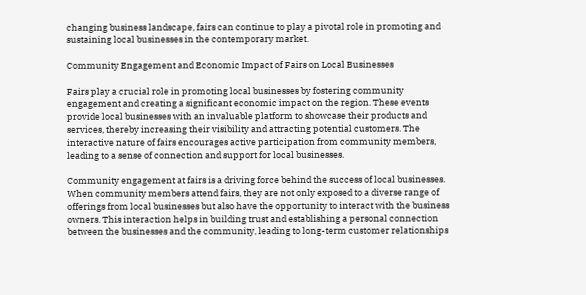changing business landscape, fairs can continue to play a pivotal role in promoting and sustaining local businesses in the contemporary market.

Community Engagement and Economic Impact of Fairs on Local Businesses

Fairs play a crucial role in promoting local businesses by fostering community engagement and creating a significant economic impact on the region. These events provide local businesses with an invaluable platform to showcase their products and services, thereby increasing their visibility and attracting potential customers. The interactive nature of fairs encourages active participation from community members, leading to a sense of connection and support for local businesses.

Community engagement at fairs is a driving force behind the success of local businesses. When community members attend fairs, they are not only exposed to a diverse range of offerings from local businesses but also have the opportunity to interact with the business owners. This interaction helps in building trust and establishing a personal connection between the businesses and the community, leading to long-term customer relationships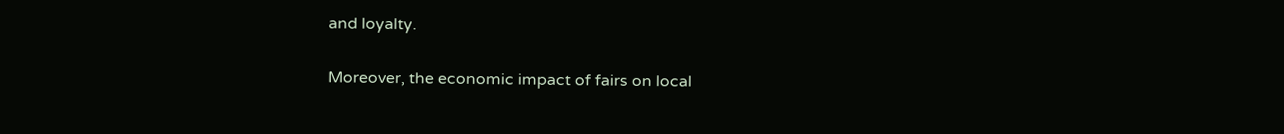and loyalty.

Moreover, the economic impact of fairs on local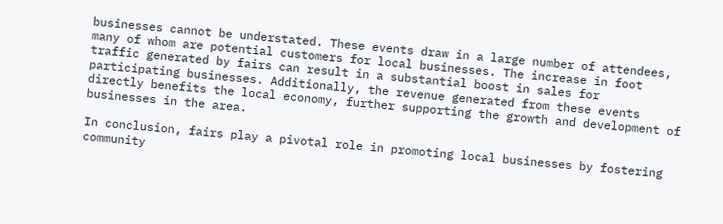businesses cannot be understated. These events draw in a large number of attendees, many of whom are potential customers for local businesses. The increase in foot traffic generated by fairs can result in a substantial boost in sales for participating businesses. Additionally, the revenue generated from these events directly benefits the local economy, further supporting the growth and development of businesses in the area.

In conclusion, fairs play a pivotal role in promoting local businesses by fostering community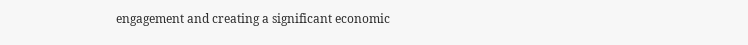engagement and creating a significant economic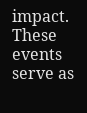impact. These events serve as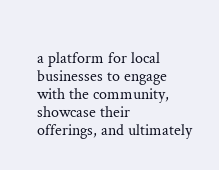a platform for local businesses to engage with the community, showcase their offerings, and ultimately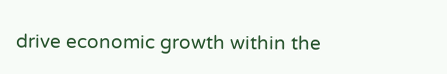drive economic growth within the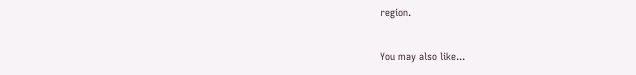region.

You may also like...